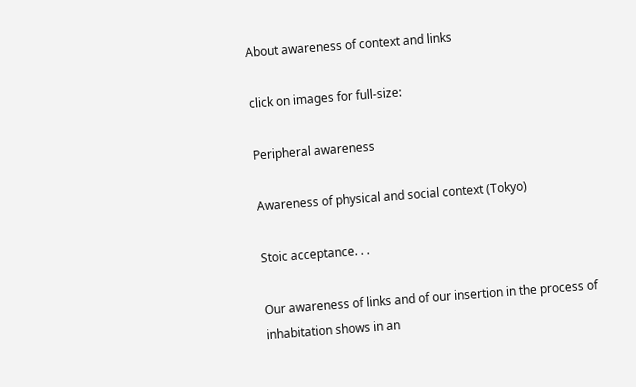About awareness of context and links

click on images for full-size:

Peripheral awareness

Awareness of physical and social context (Tokyo)

Stoic acceptance. . .

Our awareness of links and of our insertion in the process of inhabitation shows in an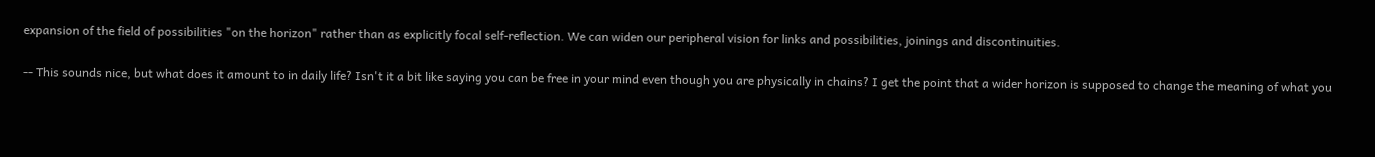expansion of the field of possibilities "on the horizon" rather than as explicitly focal self-reflection. We can widen our peripheral vision for links and possibilities, joinings and discontinuities.

-- This sounds nice, but what does it amount to in daily life? Isn't it a bit like saying you can be free in your mind even though you are physically in chains? I get the point that a wider horizon is supposed to change the meaning of what you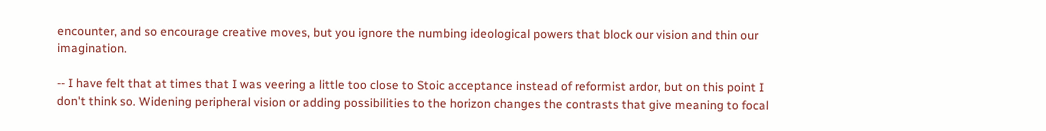encounter, and so encourage creative moves, but you ignore the numbing ideological powers that block our vision and thin our imagination.

-- I have felt that at times that I was veering a little too close to Stoic acceptance instead of reformist ardor, but on this point I don't think so. Widening peripheral vision or adding possibilities to the horizon changes the contrasts that give meaning to focal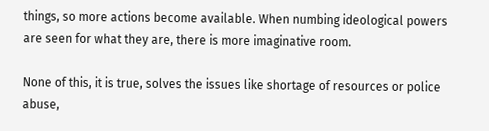things, so more actions become available. When numbing ideological powers are seen for what they are, there is more imaginative room.

None of this, it is true, solves the issues like shortage of resources or police abuse,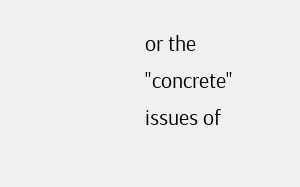or the "concrete" issues of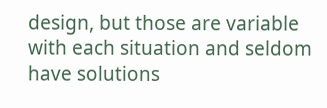design, but those are variable with each situation and seldom have solutions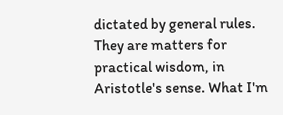dictated by general rules. They are matters for practical wisdom, in Aristotle's sense. What I'm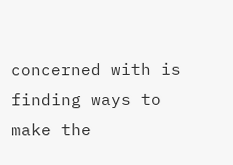concerned with is finding ways to make the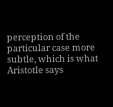perception of the particular case more subtle, which is what Aristotle says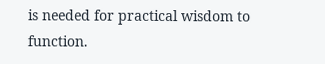is needed for practical wisdom to function.